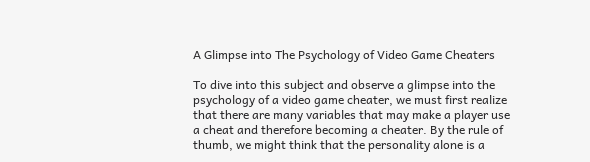A Glimpse into The Psychology of Video Game Cheaters

To dive into this subject and observe a glimpse into the psychology of a video game cheater, we must first realize that there are many variables that may make a player use a cheat and therefore becoming a cheater. By the rule of thumb, we might think that the personality alone is a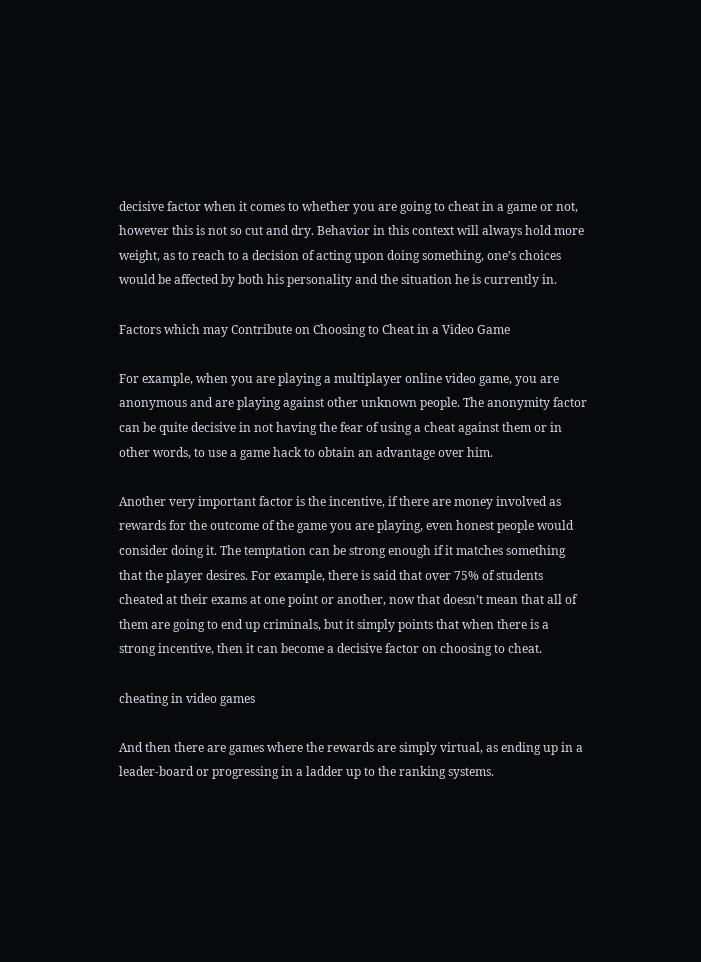decisive factor when it comes to whether you are going to cheat in a game or not, however this is not so cut and dry. Behavior in this context will always hold more weight, as to reach to a decision of acting upon doing something, one’s choices would be affected by both his personality and the situation he is currently in.

Factors which may Contribute on Choosing to Cheat in a Video Game

For example, when you are playing a multiplayer online video game, you are anonymous and are playing against other unknown people. The anonymity factor can be quite decisive in not having the fear of using a cheat against them or in other words, to use a game hack to obtain an advantage over him.

Another very important factor is the incentive, if there are money involved as rewards for the outcome of the game you are playing, even honest people would consider doing it. The temptation can be strong enough if it matches something that the player desires. For example, there is said that over 75% of students cheated at their exams at one point or another, now that doesn’t mean that all of them are going to end up criminals, but it simply points that when there is a strong incentive, then it can become a decisive factor on choosing to cheat.

cheating in video games

And then there are games where the rewards are simply virtual, as ending up in a leader-board or progressing in a ladder up to the ranking systems.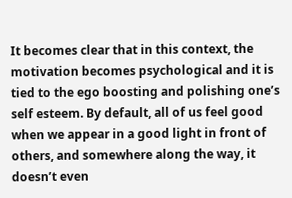It becomes clear that in this context, the motivation becomes psychological and it is tied to the ego boosting and polishing one’s self esteem. By default, all of us feel good when we appear in a good light in front of others, and somewhere along the way, it doesn’t even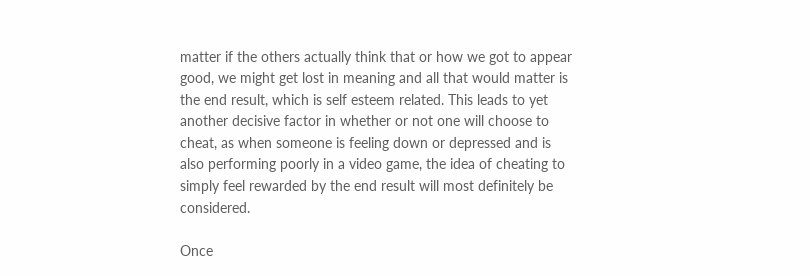matter if the others actually think that or how we got to appear good, we might get lost in meaning and all that would matter is the end result, which is self esteem related. This leads to yet another decisive factor in whether or not one will choose to cheat, as when someone is feeling down or depressed and is also performing poorly in a video game, the idea of cheating to simply feel rewarded by the end result will most definitely be considered.

Once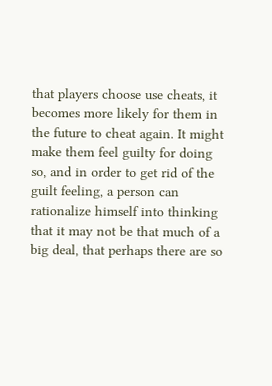that players choose use cheats, it becomes more likely for them in the future to cheat again. It might make them feel guilty for doing so, and in order to get rid of the guilt feeling, a person can rationalize himself into thinking that it may not be that much of a big deal, that perhaps there are so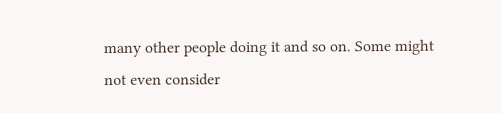many other people doing it and so on. Some might not even consider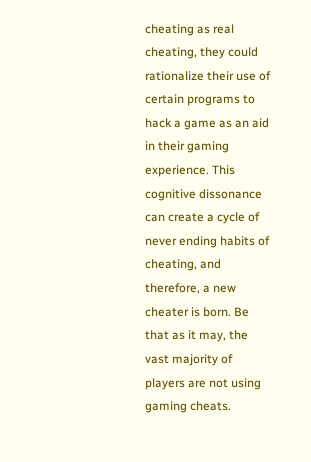cheating as real cheating, they could rationalize their use of certain programs to hack a game as an aid in their gaming experience. This cognitive dissonance can create a cycle of never ending habits of cheating, and therefore, a new cheater is born. Be that as it may, the vast majority of players are not using gaming cheats.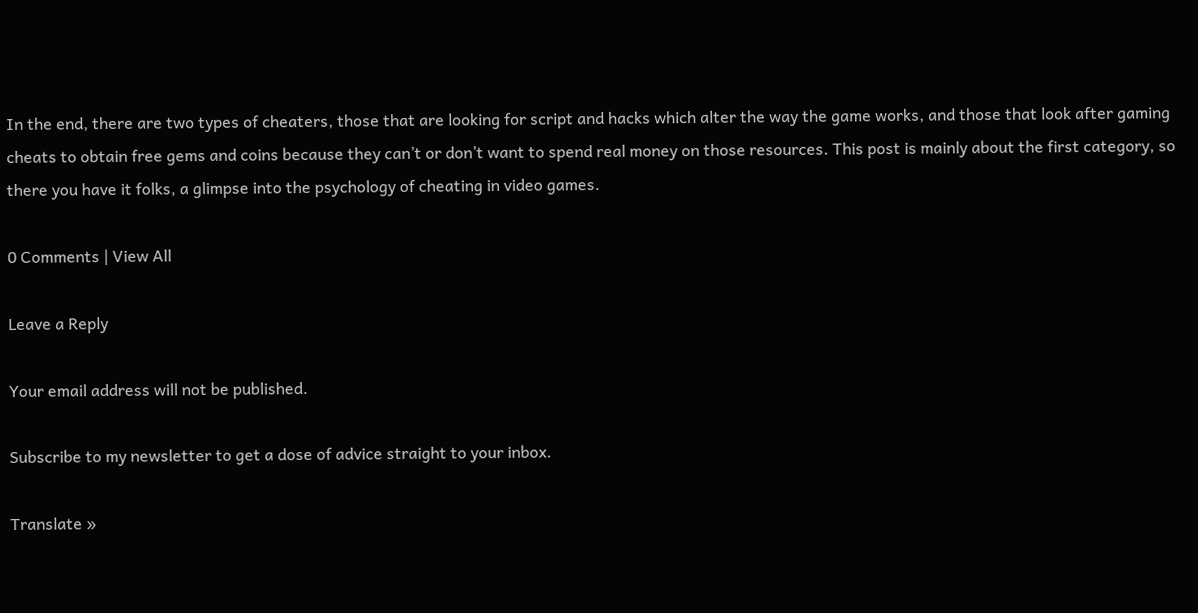In the end, there are two types of cheaters, those that are looking for script and hacks which alter the way the game works, and those that look after gaming cheats to obtain free gems and coins because they can’t or don’t want to spend real money on those resources. This post is mainly about the first category, so there you have it folks, a glimpse into the psychology of cheating in video games.

0 Comments | View All

Leave a Reply

Your email address will not be published.

Subscribe to my newsletter to get a dose of advice straight to your inbox.

Translate »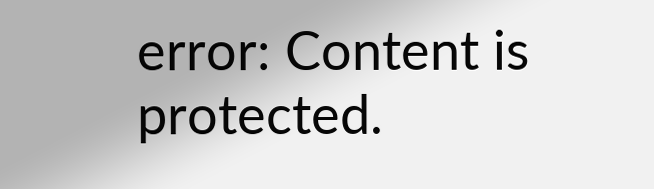error: Content is protected.